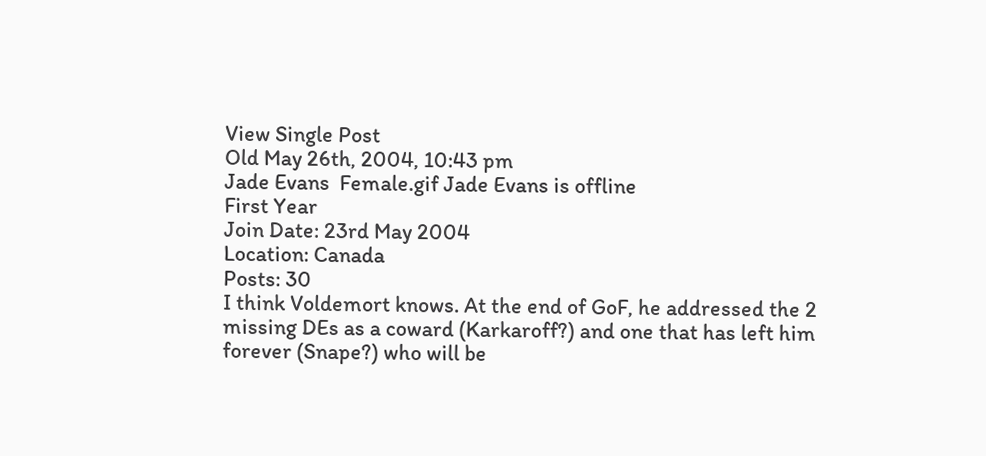View Single Post
Old May 26th, 2004, 10:43 pm
Jade Evans  Female.gif Jade Evans is offline
First Year
Join Date: 23rd May 2004
Location: Canada
Posts: 30
I think Voldemort knows. At the end of GoF, he addressed the 2 missing DEs as a coward (Karkaroff?) and one that has left him forever (Snape?) who will be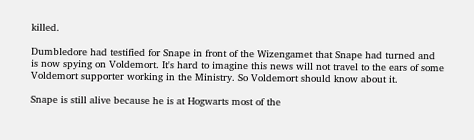killed.

Dumbledore had testified for Snape in front of the Wizengamet that Snape had turned and is now spying on Voldemort. It's hard to imagine this news will not travel to the ears of some Voldemort supporter working in the Ministry. So Voldemort should know about it.

Snape is still alive because he is at Hogwarts most of the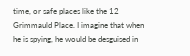time, or safe places like the 12 Grimmauld Place. I imagine that when he is spying, he would be desguised in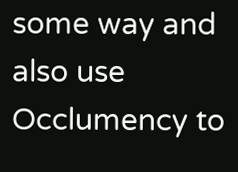some way and also use Occlumency to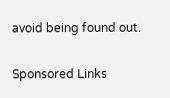avoid being found out.

Sponsored Links